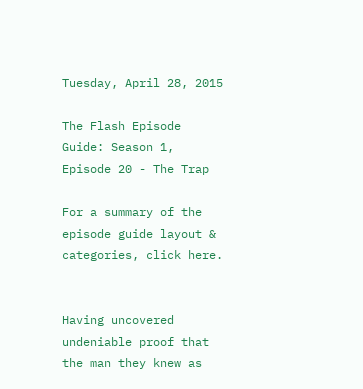Tuesday, April 28, 2015

The Flash Episode Guide: Season 1, Episode 20 - The Trap

For a summary of the episode guide layout & categories, click here.


Having uncovered undeniable proof that the man they knew as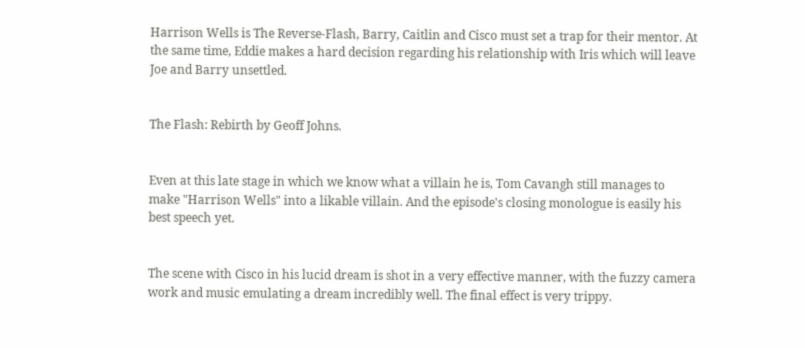Harrison Wells is The Reverse-Flash, Barry, Caitlin and Cisco must set a trap for their mentor. At the same time, Eddie makes a hard decision regarding his relationship with Iris which will leave Joe and Barry unsettled.


The Flash: Rebirth by Geoff Johns.


Even at this late stage in which we know what a villain he is, Tom Cavangh still manages to make "Harrison Wells" into a likable villain. And the episode's closing monologue is easily his best speech yet.


The scene with Cisco in his lucid dream is shot in a very effective manner, with the fuzzy camera work and music emulating a dream incredibly well. The final effect is very trippy.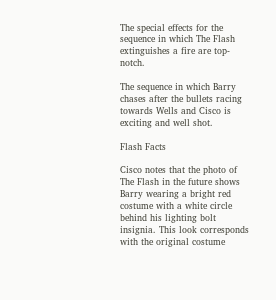The special effects for the sequence in which The Flash extinguishes a fire are top-notch.

The sequence in which Barry chases after the bullets racing towards Wells and Cisco is exciting and well shot.

Flash Facts

Cisco notes that the photo of The Flash in the future shows Barry wearing a bright red costume with a white circle behind his lighting bolt insignia. This look corresponds with the original costume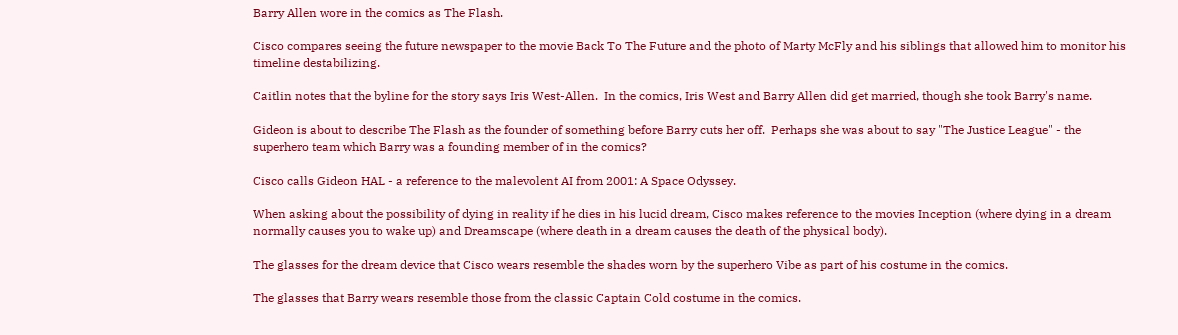Barry Allen wore in the comics as The Flash.

Cisco compares seeing the future newspaper to the movie Back To The Future and the photo of Marty McFly and his siblings that allowed him to monitor his timeline destabilizing.

Caitlin notes that the byline for the story says Iris West-Allen.  In the comics, Iris West and Barry Allen did get married, though she took Barry's name.

Gideon is about to describe The Flash as the founder of something before Barry cuts her off.  Perhaps she was about to say "The Justice League" - the superhero team which Barry was a founding member of in the comics?

Cisco calls Gideon HAL - a reference to the malevolent AI from 2001: A Space Odyssey.

When asking about the possibility of dying in reality if he dies in his lucid dream, Cisco makes reference to the movies Inception (where dying in a dream normally causes you to wake up) and Dreamscape (where death in a dream causes the death of the physical body).

The glasses for the dream device that Cisco wears resemble the shades worn by the superhero Vibe as part of his costume in the comics.

The glasses that Barry wears resemble those from the classic Captain Cold costume in the comics.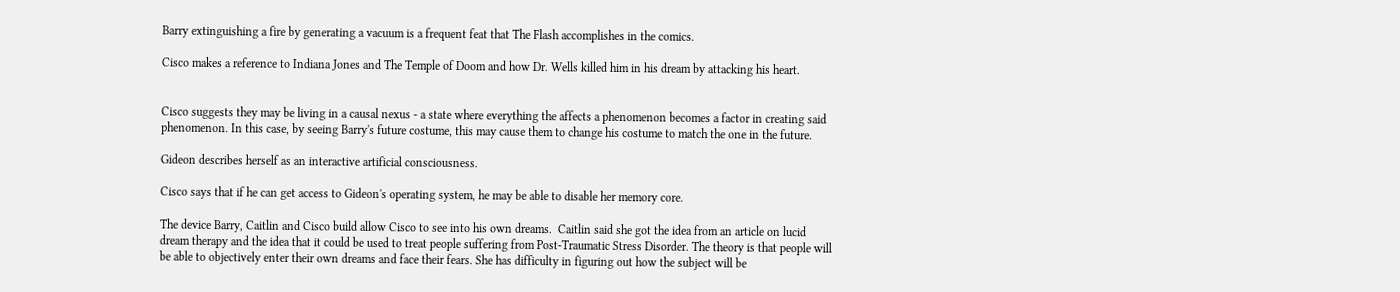Barry extinguishing a fire by generating a vacuum is a frequent feat that The Flash accomplishes in the comics.

Cisco makes a reference to Indiana Jones and The Temple of Doom and how Dr. Wells killed him in his dream by attacking his heart.


Cisco suggests they may be living in a causal nexus - a state where everything the affects a phenomenon becomes a factor in creating said phenomenon. In this case, by seeing Barry's future costume, this may cause them to change his costume to match the one in the future.

Gideon describes herself as an interactive artificial consciousness.

Cisco says that if he can get access to Gideon's operating system, he may be able to disable her memory core.

The device Barry, Caitlin and Cisco build allow Cisco to see into his own dreams.  Caitlin said she got the idea from an article on lucid dream therapy and the idea that it could be used to treat people suffering from Post-Traumatic Stress Disorder. The theory is that people will be able to objectively enter their own dreams and face their fears. She has difficulty in figuring out how the subject will be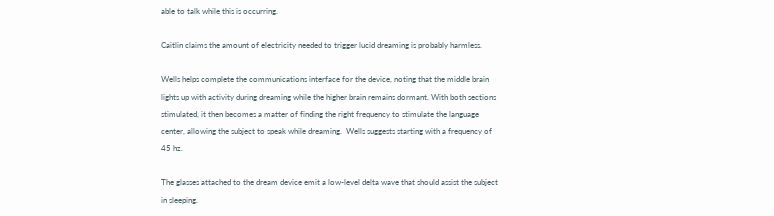able to talk while this is occurring.

Caitlin claims the amount of electricity needed to trigger lucid dreaming is probably harmless.

Wells helps complete the communications interface for the device, noting that the middle brain lights up with activity during dreaming while the higher brain remains dormant. With both sections stimulated, it then becomes a matter of finding the right frequency to stimulate the language center, allowing the subject to speak while dreaming.  Wells suggests starting with a frequency of 45 hz.

The glasses attached to the dream device emit a low-level delta wave that should assist the subject in sleeping.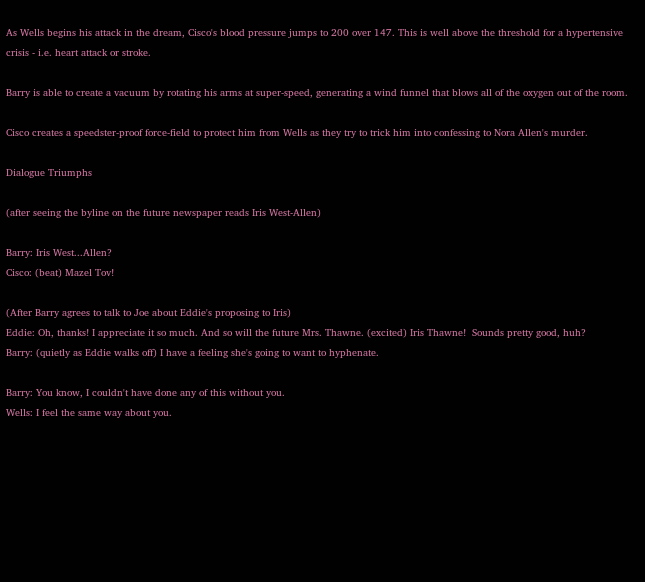As Wells begins his attack in the dream, Cisco's blood pressure jumps to 200 over 147. This is well above the threshold for a hypertensive crisis - i.e. heart attack or stroke.

Barry is able to create a vacuum by rotating his arms at super-speed, generating a wind funnel that blows all of the oxygen out of the room.

Cisco creates a speedster-proof force-field to protect him from Wells as they try to trick him into confessing to Nora Allen's murder.

Dialogue Triumphs

(after seeing the byline on the future newspaper reads Iris West-Allen)

Barry: Iris West...Allen?
Cisco: (beat) Mazel Tov!

(After Barry agrees to talk to Joe about Eddie's proposing to Iris)
Eddie: Oh, thanks! I appreciate it so much. And so will the future Mrs. Thawne. (excited) Iris Thawne!  Sounds pretty good, huh?
Barry: (quietly as Eddie walks off) I have a feeling she's going to want to hyphenate.

Barry: You know, I couldn't have done any of this without you.
Wells: I feel the same way about you.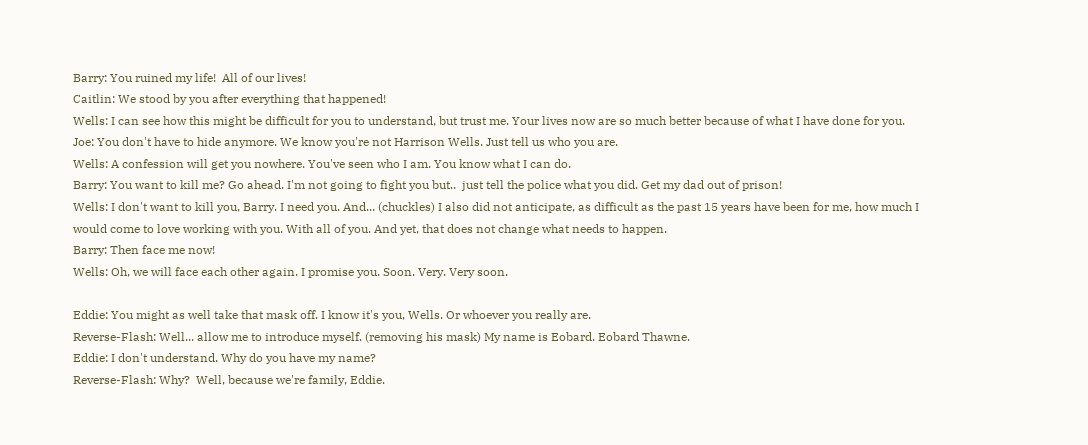Barry: You ruined my life!  All of our lives!
Caitlin: We stood by you after everything that happened!
Wells: I can see how this might be difficult for you to understand, but trust me. Your lives now are so much better because of what I have done for you.
Joe: You don't have to hide anymore. We know you're not Harrison Wells. Just tell us who you are.
Wells: A confession will get you nowhere. You've seen who I am. You know what I can do.
Barry: You want to kill me? Go ahead. I'm not going to fight you but..  just tell the police what you did. Get my dad out of prison!
Wells: I don't want to kill you, Barry. I need you. And... (chuckles) I also did not anticipate, as difficult as the past 15 years have been for me, how much I would come to love working with you. With all of you. And yet, that does not change what needs to happen.
Barry: Then face me now!
Wells: Oh, we will face each other again. I promise you. Soon. Very. Very soon.

Eddie: You might as well take that mask off. I know it's you, Wells. Or whoever you really are.
Reverse-Flash: Well... allow me to introduce myself. (removing his mask) My name is Eobard. Eobard Thawne.
Eddie: I don't understand. Why do you have my name?
Reverse-Flash: Why?  Well, because we're family, Eddie.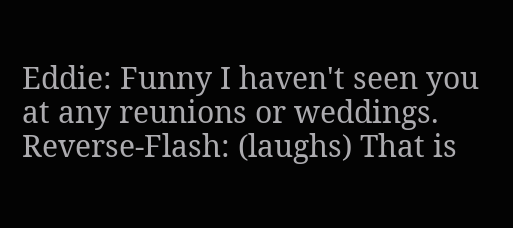Eddie: Funny I haven't seen you at any reunions or weddings.
Reverse-Flash: (laughs) That is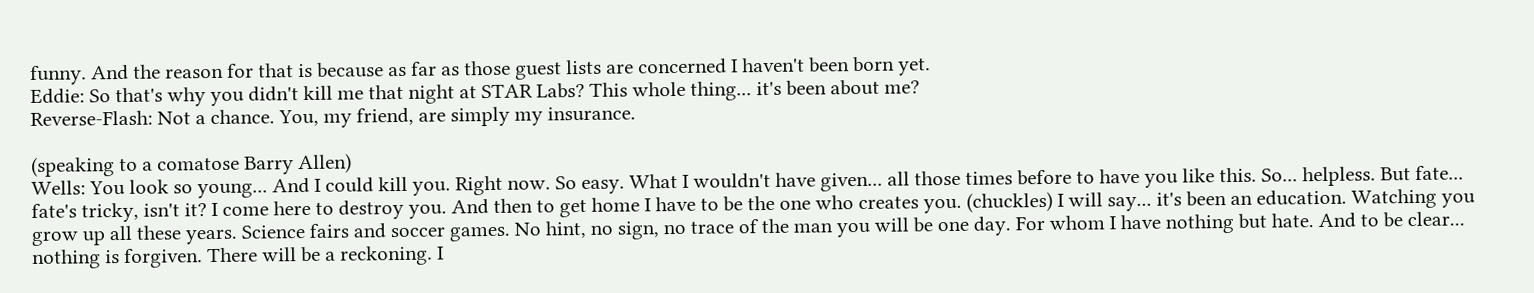funny. And the reason for that is because as far as those guest lists are concerned I haven't been born yet.
Eddie: So that's why you didn't kill me that night at STAR Labs? This whole thing... it's been about me?
Reverse-Flash: Not a chance. You, my friend, are simply my insurance.

(speaking to a comatose Barry Allen)
Wells: You look so young... And I could kill you. Right now. So easy. What I wouldn't have given... all those times before to have you like this. So... helpless. But fate... fate's tricky, isn't it? I come here to destroy you. And then to get home I have to be the one who creates you. (chuckles) I will say... it's been an education. Watching you grow up all these years. Science fairs and soccer games. No hint, no sign, no trace of the man you will be one day. For whom I have nothing but hate. And to be clear... nothing is forgiven. There will be a reckoning. I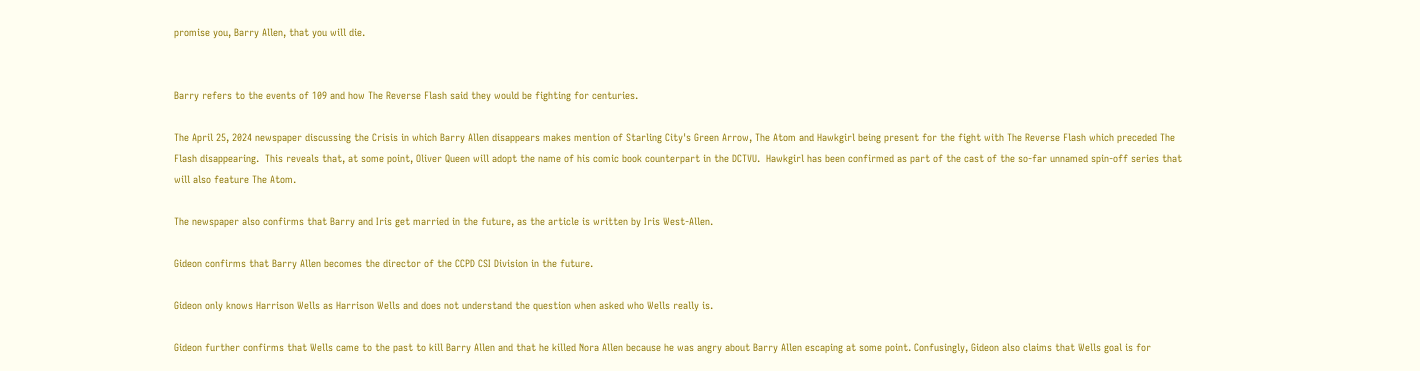promise you, Barry Allen, that you will die.


Barry refers to the events of 109 and how The Reverse Flash said they would be fighting for centuries.

The April 25, 2024 newspaper discussing the Crisis in which Barry Allen disappears makes mention of Starling City's Green Arrow, The Atom and Hawkgirl being present for the fight with The Reverse Flash which preceded The Flash disappearing.  This reveals that, at some point, Oliver Queen will adopt the name of his comic book counterpart in the DCTVU.  Hawkgirl has been confirmed as part of the cast of the so-far unnamed spin-off series that will also feature The Atom.

The newspaper also confirms that Barry and Iris get married in the future, as the article is written by Iris West-Allen.

Gideon confirms that Barry Allen becomes the director of the CCPD CSI Division in the future.

Gideon only knows Harrison Wells as Harrison Wells and does not understand the question when asked who Wells really is.

Gideon further confirms that Wells came to the past to kill Barry Allen and that he killed Nora Allen because he was angry about Barry Allen escaping at some point. Confusingly, Gideon also claims that Wells goal is for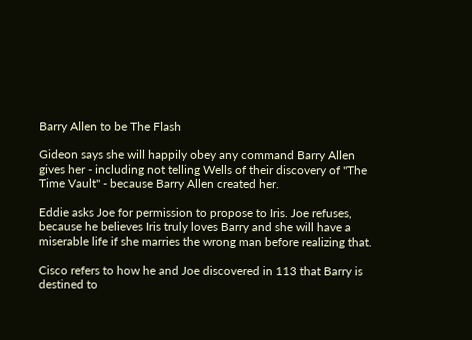Barry Allen to be The Flash

Gideon says she will happily obey any command Barry Allen gives her - including not telling Wells of their discovery of "The Time Vault" - because Barry Allen created her.

Eddie asks Joe for permission to propose to Iris. Joe refuses, because he believes Iris truly loves Barry and she will have a miserable life if she marries the wrong man before realizing that.

Cisco refers to how he and Joe discovered in 113 that Barry is destined to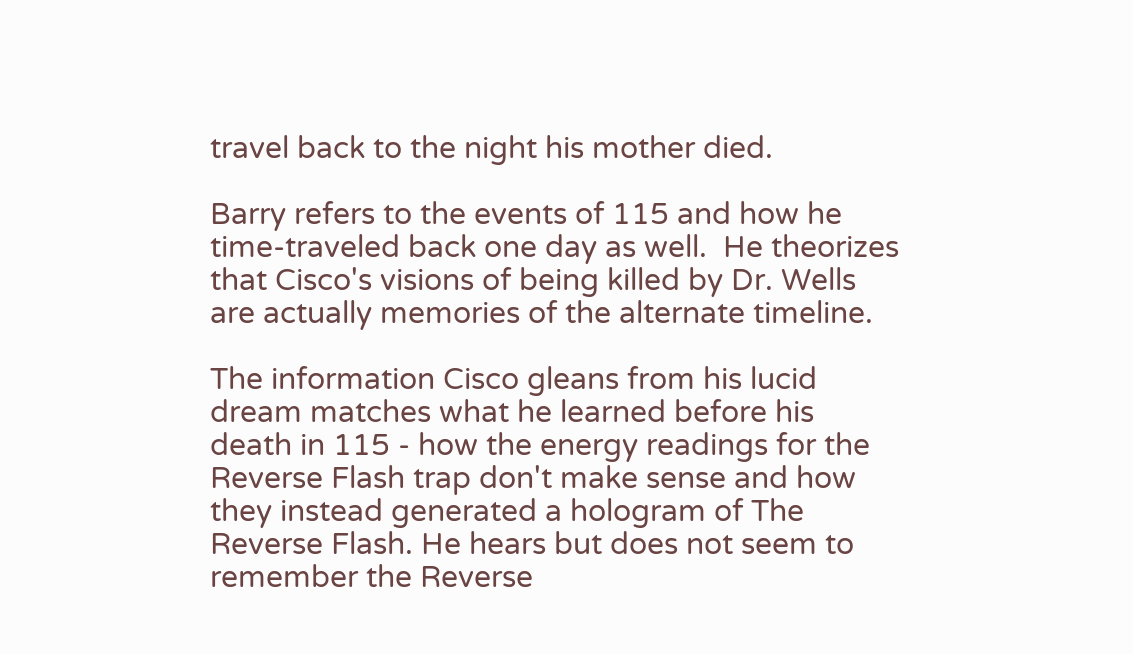travel back to the night his mother died.

Barry refers to the events of 115 and how he time-traveled back one day as well.  He theorizes that Cisco's visions of being killed by Dr. Wells are actually memories of the alternate timeline.

The information Cisco gleans from his lucid dream matches what he learned before his death in 115 - how the energy readings for the Reverse Flash trap don't make sense and how they instead generated a hologram of The Reverse Flash. He hears but does not seem to remember the Reverse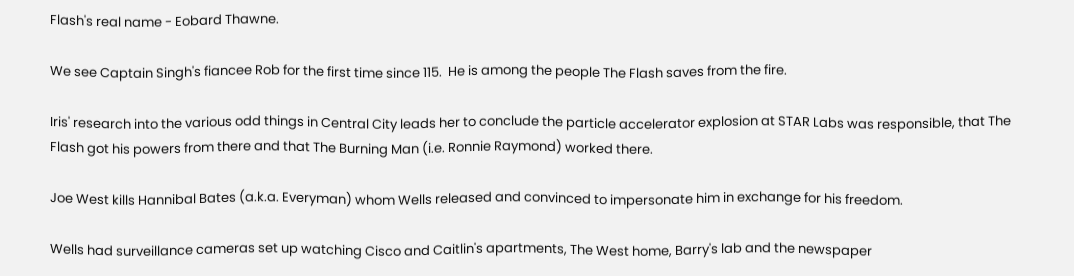Flash's real name - Eobard Thawne.

We see Captain Singh's fiancee Rob for the first time since 115.  He is among the people The Flash saves from the fire.

Iris' research into the various odd things in Central City leads her to conclude the particle accelerator explosion at STAR Labs was responsible, that The Flash got his powers from there and that The Burning Man (i.e. Ronnie Raymond) worked there.

Joe West kills Hannibal Bates (a.k.a. Everyman) whom Wells released and convinced to impersonate him in exchange for his freedom.

Wells had surveillance cameras set up watching Cisco and Caitlin's apartments, The West home, Barry's lab and the newspaper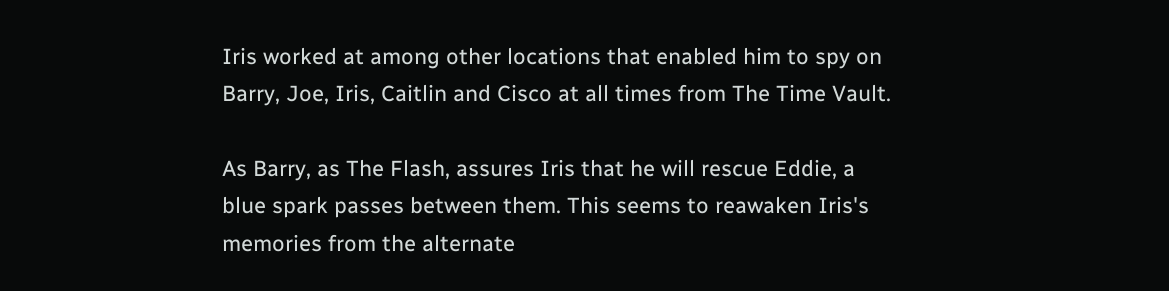Iris worked at among other locations that enabled him to spy on Barry, Joe, Iris, Caitlin and Cisco at all times from The Time Vault.

As Barry, as The Flash, assures Iris that he will rescue Eddie, a blue spark passes between them. This seems to reawaken Iris's memories from the alternate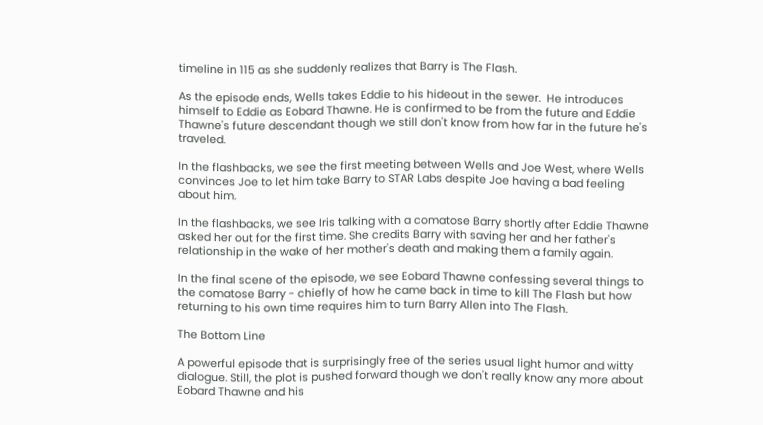timeline in 115 as she suddenly realizes that Barry is The Flash.

As the episode ends, Wells takes Eddie to his hideout in the sewer.  He introduces himself to Eddie as Eobard Thawne. He is confirmed to be from the future and Eddie Thawne's future descendant though we still don't know from how far in the future he's traveled.

In the flashbacks, we see the first meeting between Wells and Joe West, where Wells convinces Joe to let him take Barry to STAR Labs despite Joe having a bad feeling about him.

In the flashbacks, we see Iris talking with a comatose Barry shortly after Eddie Thawne asked her out for the first time. She credits Barry with saving her and her father's relationship in the wake of her mother's death and making them a family again.

In the final scene of the episode, we see Eobard Thawne confessing several things to the comatose Barry - chiefly of how he came back in time to kill The Flash but how returning to his own time requires him to turn Barry Allen into The Flash.

The Bottom Line

A powerful episode that is surprisingly free of the series usual light humor and witty dialogue. Still, the plot is pushed forward though we don't really know any more about Eobard Thawne and his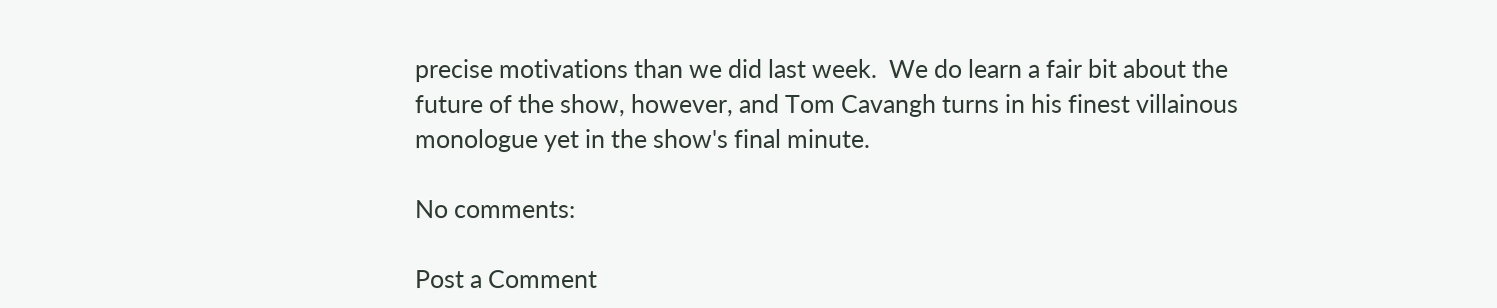precise motivations than we did last week.  We do learn a fair bit about the future of the show, however, and Tom Cavangh turns in his finest villainous monologue yet in the show's final minute.

No comments:

Post a Comment